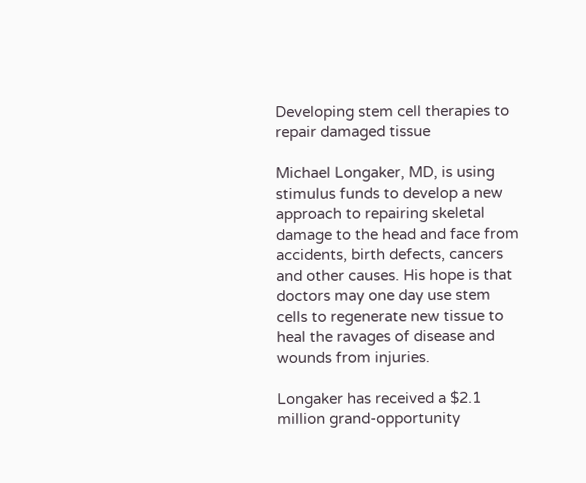Developing stem cell therapies to repair damaged tissue

Michael Longaker, MD, is using stimulus funds to develop a new approach to repairing skeletal damage to the head and face from accidents, birth defects, cancers and other causes. His hope is that doctors may one day use stem cells to regenerate new tissue to heal the ravages of disease and wounds from injuries.

Longaker has received a $2.1 million grand-opportunity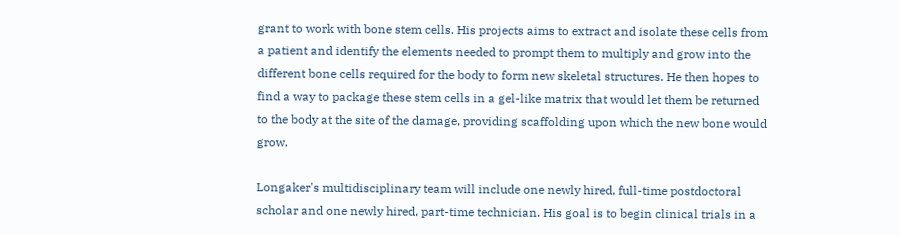grant to work with bone stem cells. His projects aims to extract and isolate these cells from a patient and identify the elements needed to prompt them to multiply and grow into the different bone cells required for the body to form new skeletal structures. He then hopes to find a way to package these stem cells in a gel-like matrix that would let them be returned to the body at the site of the damage, providing scaffolding upon which the new bone would grow.

Longaker's multidisciplinary team will include one newly hired, full-time postdoctoral scholar and one newly hired, part-time technician. His goal is to begin clinical trials in a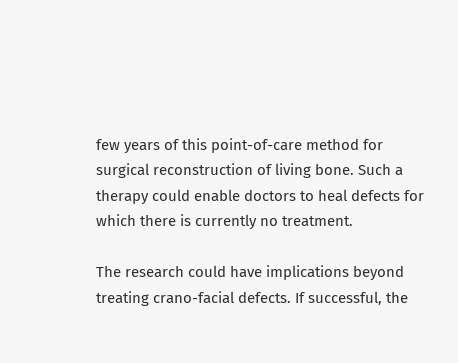few years of this point-of-care method for surgical reconstruction of living bone. Such a therapy could enable doctors to heal defects for which there is currently no treatment.

The research could have implications beyond treating crano-facial defects. If successful, the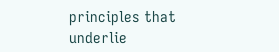principles that underlie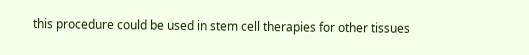this procedure could be used in stem cell therapies for other tissues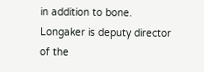in addition to bone. Longaker is deputy director of the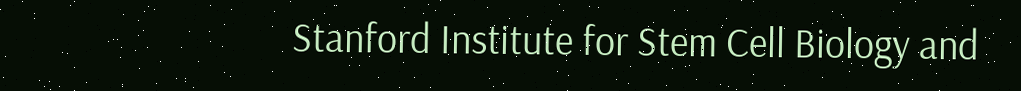Stanford Institute for Stem Cell Biology and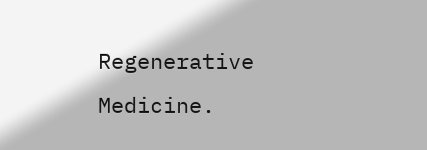Regenerative Medicine.